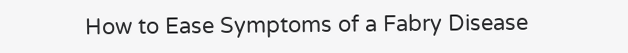How to Ease Symptoms of a Fabry Disease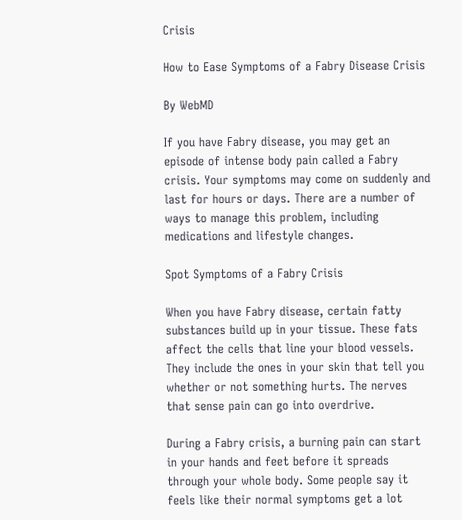Crisis

How to Ease Symptoms of a Fabry Disease Crisis

By WebMD

If you have Fabry disease, you may get an episode of intense body pain called a Fabry crisis. Your symptoms may come on suddenly and last for hours or days. There are a number of ways to manage this problem, including medications and lifestyle changes.

Spot Symptoms of a Fabry Crisis

When you have Fabry disease, certain fatty substances build up in your tissue. These fats affect the cells that line your blood vessels. They include the ones in your skin that tell you whether or not something hurts. The nerves that sense pain can go into overdrive.

During a Fabry crisis, a burning pain can start in your hands and feet before it spreads through your whole body. Some people say it feels like their normal symptoms get a lot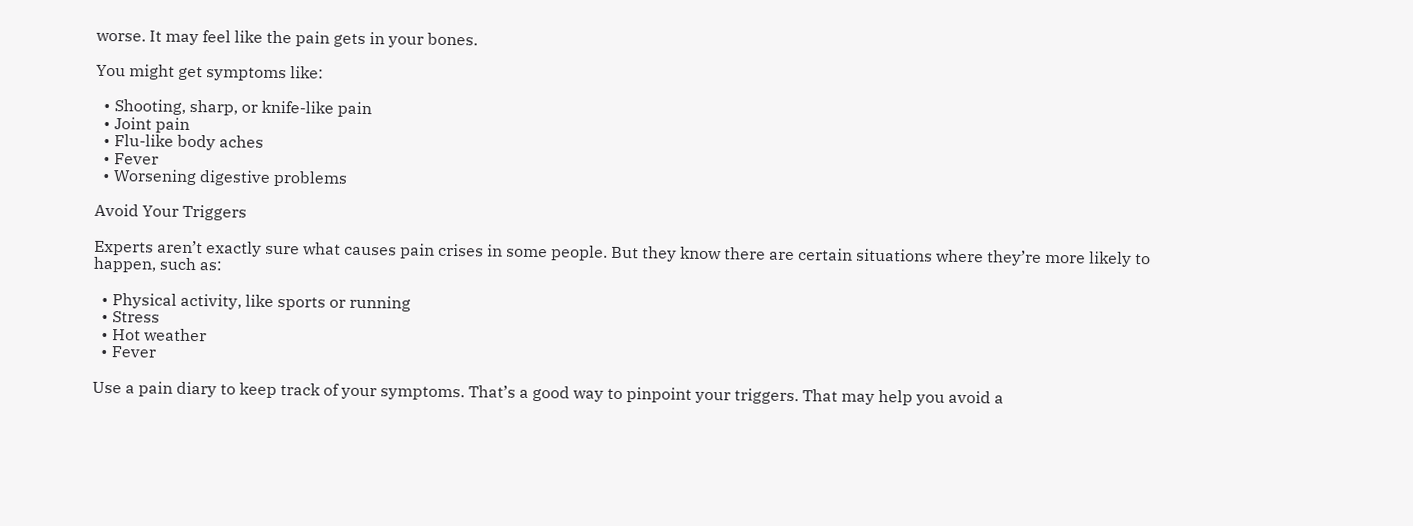worse. It may feel like the pain gets in your bones.

You might get symptoms like:

  • Shooting, sharp, or knife-like pain
  • Joint pain
  • Flu-like body aches
  • Fever
  • Worsening digestive problems

Avoid Your Triggers

Experts aren’t exactly sure what causes pain crises in some people. But they know there are certain situations where they’re more likely to happen, such as:

  • Physical activity, like sports or running
  • Stress
  • Hot weather
  • Fever

Use a pain diary to keep track of your symptoms. That’s a good way to pinpoint your triggers. That may help you avoid a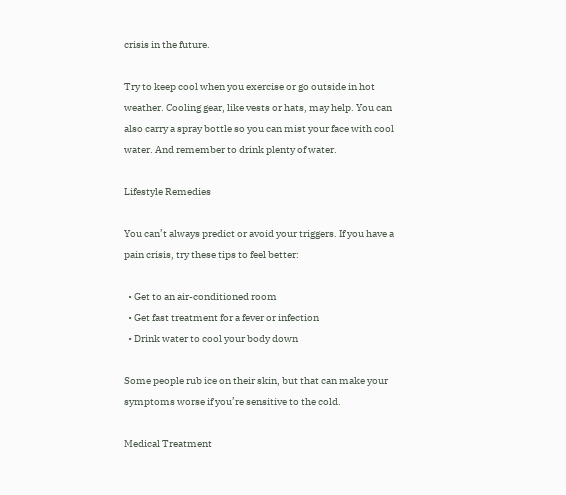crisis in the future.

Try to keep cool when you exercise or go outside in hot weather. Cooling gear, like vests or hats, may help. You can also carry a spray bottle so you can mist your face with cool water. And remember to drink plenty of water.

Lifestyle Remedies

You can’t always predict or avoid your triggers. If you have a pain crisis, try these tips to feel better:

  • Get to an air-conditioned room
  • Get fast treatment for a fever or infection
  • Drink water to cool your body down

Some people rub ice on their skin, but that can make your symptoms worse if you’re sensitive to the cold.

Medical Treatment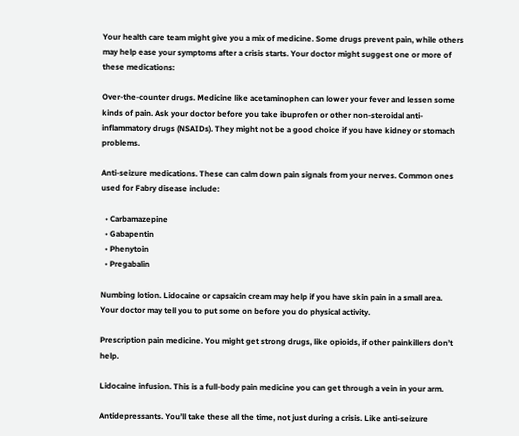Your health care team might give you a mix of medicine. Some drugs prevent pain, while others may help ease your symptoms after a crisis starts. Your doctor might suggest one or more of these medications:

Over-the-counter drugs. Medicine like acetaminophen can lower your fever and lessen some kinds of pain. Ask your doctor before you take ibuprofen or other non-steroidal anti-inflammatory drugs (NSAIDs). They might not be a good choice if you have kidney or stomach problems.

Anti-seizure medications. These can calm down pain signals from your nerves. Common ones used for Fabry disease include:

  • Carbamazepine
  • Gabapentin
  • Phenytoin
  • Pregabalin

Numbing lotion. Lidocaine or capsaicin cream may help if you have skin pain in a small area. Your doctor may tell you to put some on before you do physical activity.

Prescription pain medicine. You might get strong drugs, like opioids, if other painkillers don’t help.

Lidocaine infusion. This is a full-body pain medicine you can get through a vein in your arm.

Antidepressants. You’ll take these all the time, not just during a crisis. Like anti-seizure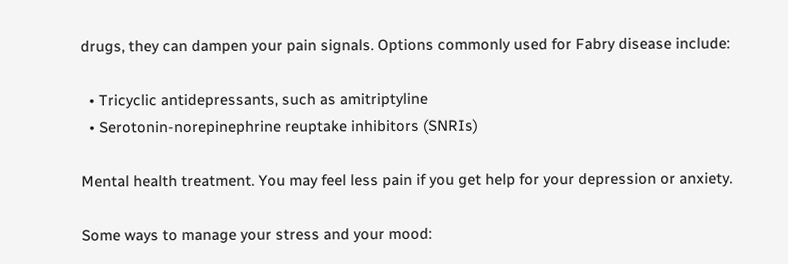drugs, they can dampen your pain signals. Options commonly used for Fabry disease include:

  • Tricyclic antidepressants, such as amitriptyline
  • Serotonin-norepinephrine reuptake inhibitors (SNRIs)

Mental health treatment. You may feel less pain if you get help for your depression or anxiety.

Some ways to manage your stress and your mood: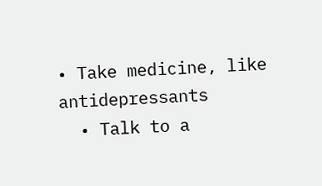• Take medicine, like antidepressants
  • Talk to a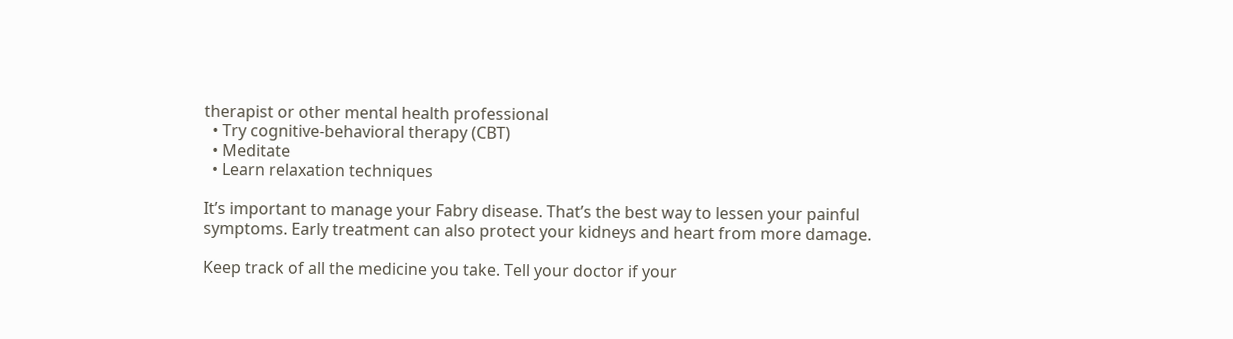therapist or other mental health professional
  • Try cognitive-behavioral therapy (CBT)
  • Meditate
  • Learn relaxation techniques

It’s important to manage your Fabry disease. That’s the best way to lessen your painful symptoms. Early treatment can also protect your kidneys and heart from more damage.

Keep track of all the medicine you take. Tell your doctor if your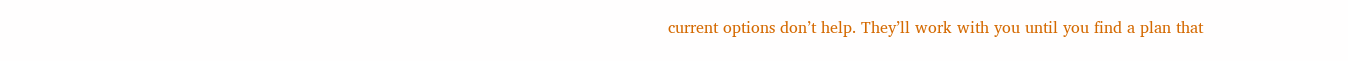current options don’t help. They’ll work with you until you find a plan that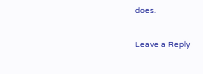does.

Leave a Reply